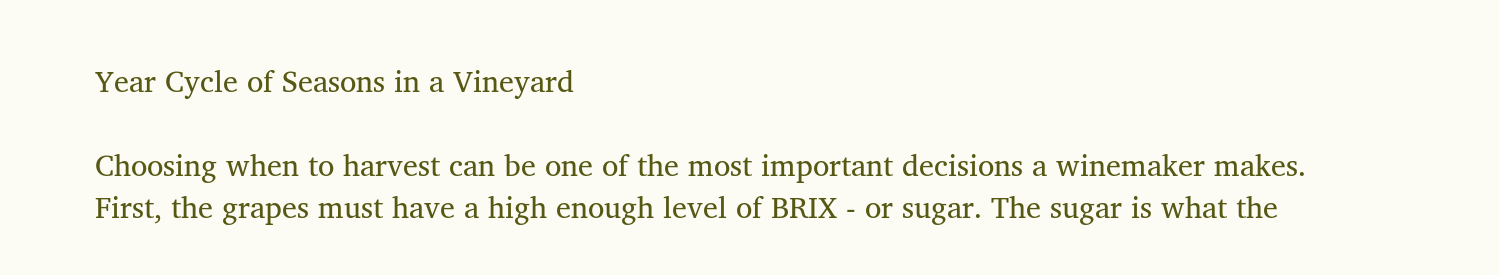Year Cycle of Seasons in a Vineyard

Choosing when to harvest can be one of the most important decisions a winemaker makes. First, the grapes must have a high enough level of BRIX - or sugar. The sugar is what the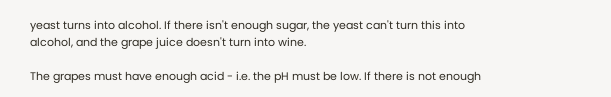yeast turns into alcohol. If there isn't enough sugar, the yeast can't turn this into alcohol, and the grape juice doesn't turn into wine.

The grapes must have enough acid - i.e. the pH must be low. If there is not enough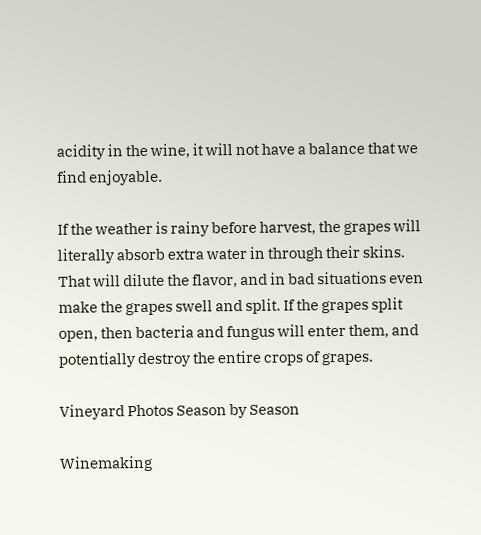acidity in the wine, it will not have a balance that we find enjoyable.

If the weather is rainy before harvest, the grapes will literally absorb extra water in through their skins. That will dilute the flavor, and in bad situations even make the grapes swell and split. If the grapes split open, then bacteria and fungus will enter them, and potentially destroy the entire crops of grapes.

Vineyard Photos Season by Season

Winemaking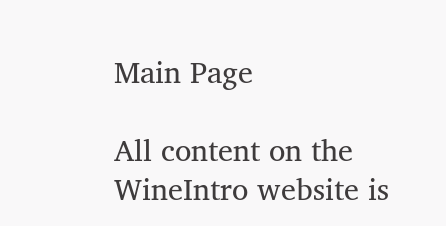Main Page

All content on the WineIntro website is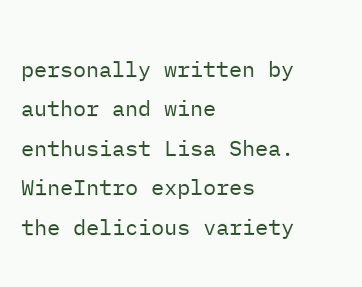personally written by author and wine enthusiast Lisa Shea. WineIntro explores the delicious variety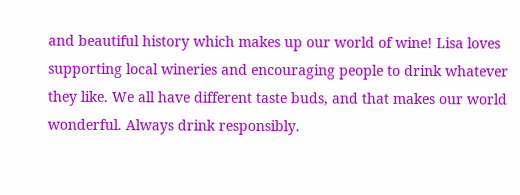and beautiful history which makes up our world of wine! Lisa loves supporting local wineries and encouraging people to drink whatever they like. We all have different taste buds, and that makes our world wonderful. Always drink responsibly.